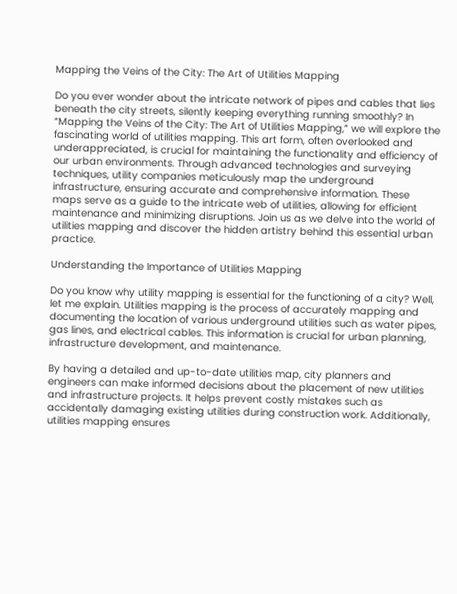Mapping the Veins of the City: The Art of Utilities Mapping

Do you ever wonder about the intricate network of pipes and cables that lies beneath the city streets, silently keeping everything running smoothly? In “Mapping the Veins of the City: The Art of Utilities Mapping,” we will explore the fascinating world of utilities mapping. This art form, often overlooked and underappreciated, is crucial for maintaining the functionality and efficiency of our urban environments. Through advanced technologies and surveying techniques, utility companies meticulously map the underground infrastructure, ensuring accurate and comprehensive information. These maps serve as a guide to the intricate web of utilities, allowing for efficient maintenance and minimizing disruptions. Join us as we delve into the world of utilities mapping and discover the hidden artistry behind this essential urban practice.

Understanding the Importance of Utilities Mapping

Do you know why utility mapping is essential for the functioning of a city? Well, let me explain. Utilities mapping is the process of accurately mapping and documenting the location of various underground utilities such as water pipes, gas lines, and electrical cables. This information is crucial for urban planning, infrastructure development, and maintenance.

By having a detailed and up-to-date utilities map, city planners and engineers can make informed decisions about the placement of new utilities and infrastructure projects. It helps prevent costly mistakes such as accidentally damaging existing utilities during construction work. Additionally, utilities mapping ensures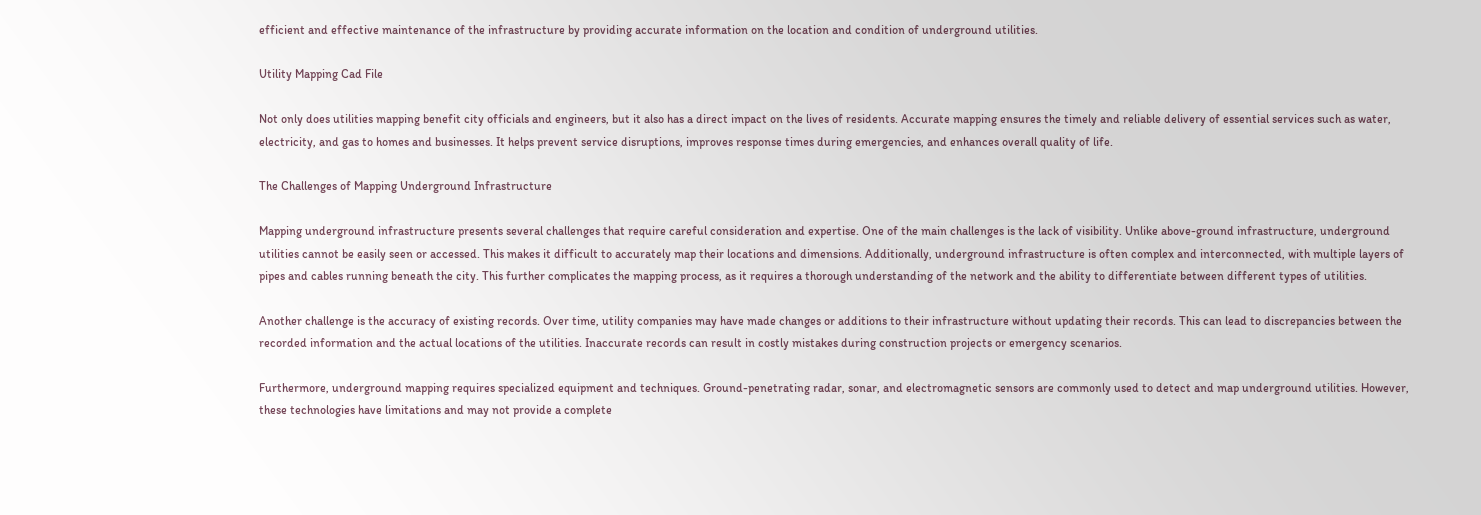efficient and effective maintenance of the infrastructure by providing accurate information on the location and condition of underground utilities.

Utility Mapping Cad File

Not only does utilities mapping benefit city officials and engineers, but it also has a direct impact on the lives of residents. Accurate mapping ensures the timely and reliable delivery of essential services such as water, electricity, and gas to homes and businesses. It helps prevent service disruptions, improves response times during emergencies, and enhances overall quality of life.

The Challenges of Mapping Underground Infrastructure

Mapping underground infrastructure presents several challenges that require careful consideration and expertise. One of the main challenges is the lack of visibility. Unlike above-ground infrastructure, underground utilities cannot be easily seen or accessed. This makes it difficult to accurately map their locations and dimensions. Additionally, underground infrastructure is often complex and interconnected, with multiple layers of pipes and cables running beneath the city. This further complicates the mapping process, as it requires a thorough understanding of the network and the ability to differentiate between different types of utilities.

Another challenge is the accuracy of existing records. Over time, utility companies may have made changes or additions to their infrastructure without updating their records. This can lead to discrepancies between the recorded information and the actual locations of the utilities. Inaccurate records can result in costly mistakes during construction projects or emergency scenarios.

Furthermore, underground mapping requires specialized equipment and techniques. Ground-penetrating radar, sonar, and electromagnetic sensors are commonly used to detect and map underground utilities. However, these technologies have limitations and may not provide a complete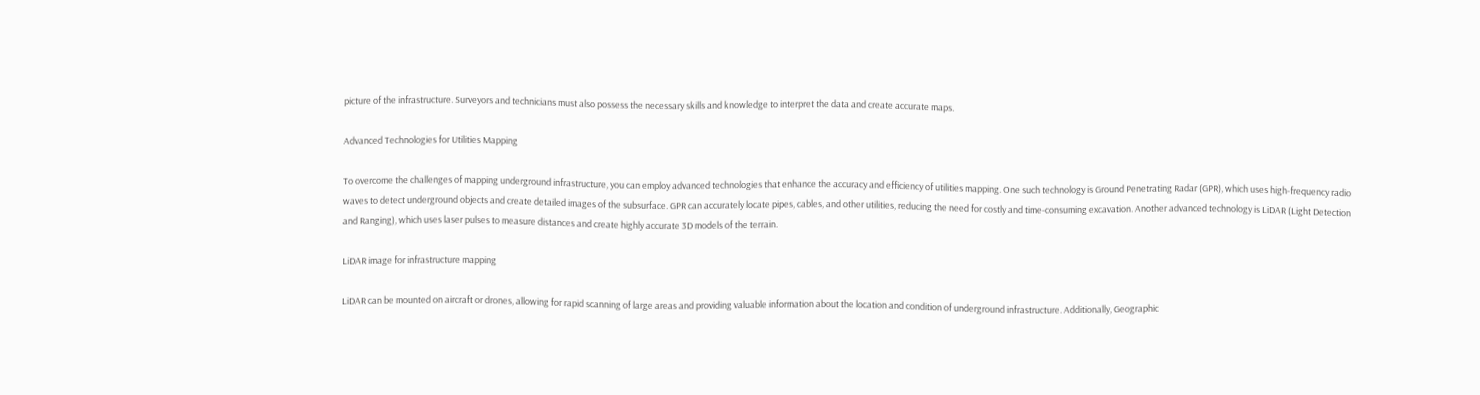picture of the infrastructure. Surveyors and technicians must also possess the necessary skills and knowledge to interpret the data and create accurate maps.

Advanced Technologies for Utilities Mapping

To overcome the challenges of mapping underground infrastructure, you can employ advanced technologies that enhance the accuracy and efficiency of utilities mapping. One such technology is Ground Penetrating Radar (GPR), which uses high-frequency radio waves to detect underground objects and create detailed images of the subsurface. GPR can accurately locate pipes, cables, and other utilities, reducing the need for costly and time-consuming excavation. Another advanced technology is LiDAR (Light Detection and Ranging), which uses laser pulses to measure distances and create highly accurate 3D models of the terrain.

LiDAR image for infrastructure mapping

LiDAR can be mounted on aircraft or drones, allowing for rapid scanning of large areas and providing valuable information about the location and condition of underground infrastructure. Additionally, Geographic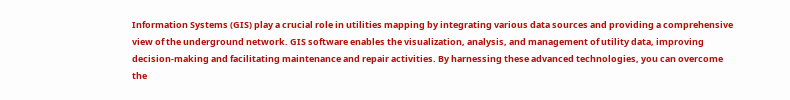Information Systems (GIS) play a crucial role in utilities mapping by integrating various data sources and providing a comprehensive view of the underground network. GIS software enables the visualization, analysis, and management of utility data, improving decision-making and facilitating maintenance and repair activities. By harnessing these advanced technologies, you can overcome the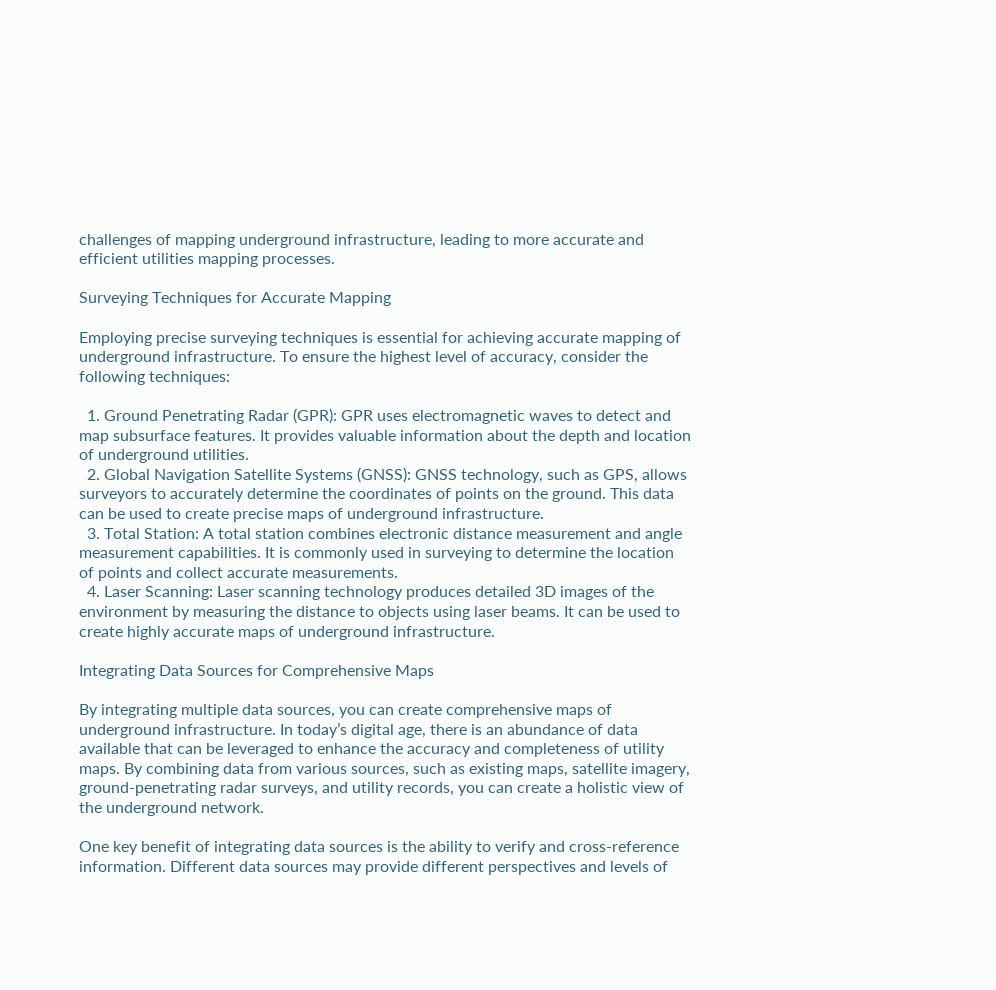challenges of mapping underground infrastructure, leading to more accurate and efficient utilities mapping processes.

Surveying Techniques for Accurate Mapping

Employing precise surveying techniques is essential for achieving accurate mapping of underground infrastructure. To ensure the highest level of accuracy, consider the following techniques:

  1. Ground Penetrating Radar (GPR): GPR uses electromagnetic waves to detect and map subsurface features. It provides valuable information about the depth and location of underground utilities.
  2. Global Navigation Satellite Systems (GNSS): GNSS technology, such as GPS, allows surveyors to accurately determine the coordinates of points on the ground. This data can be used to create precise maps of underground infrastructure.
  3. Total Station: A total station combines electronic distance measurement and angle measurement capabilities. It is commonly used in surveying to determine the location of points and collect accurate measurements.
  4. Laser Scanning: Laser scanning technology produces detailed 3D images of the environment by measuring the distance to objects using laser beams. It can be used to create highly accurate maps of underground infrastructure.

Integrating Data Sources for Comprehensive Maps

By integrating multiple data sources, you can create comprehensive maps of underground infrastructure. In today’s digital age, there is an abundance of data available that can be leveraged to enhance the accuracy and completeness of utility maps. By combining data from various sources, such as existing maps, satellite imagery, ground-penetrating radar surveys, and utility records, you can create a holistic view of the underground network.

One key benefit of integrating data sources is the ability to verify and cross-reference information. Different data sources may provide different perspectives and levels of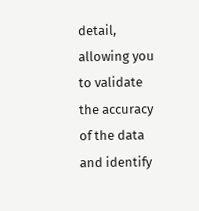detail, allowing you to validate the accuracy of the data and identify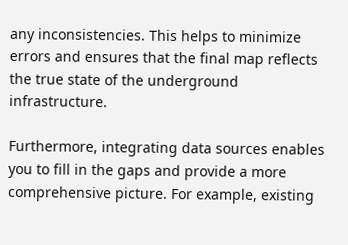any inconsistencies. This helps to minimize errors and ensures that the final map reflects the true state of the underground infrastructure.

Furthermore, integrating data sources enables you to fill in the gaps and provide a more comprehensive picture. For example, existing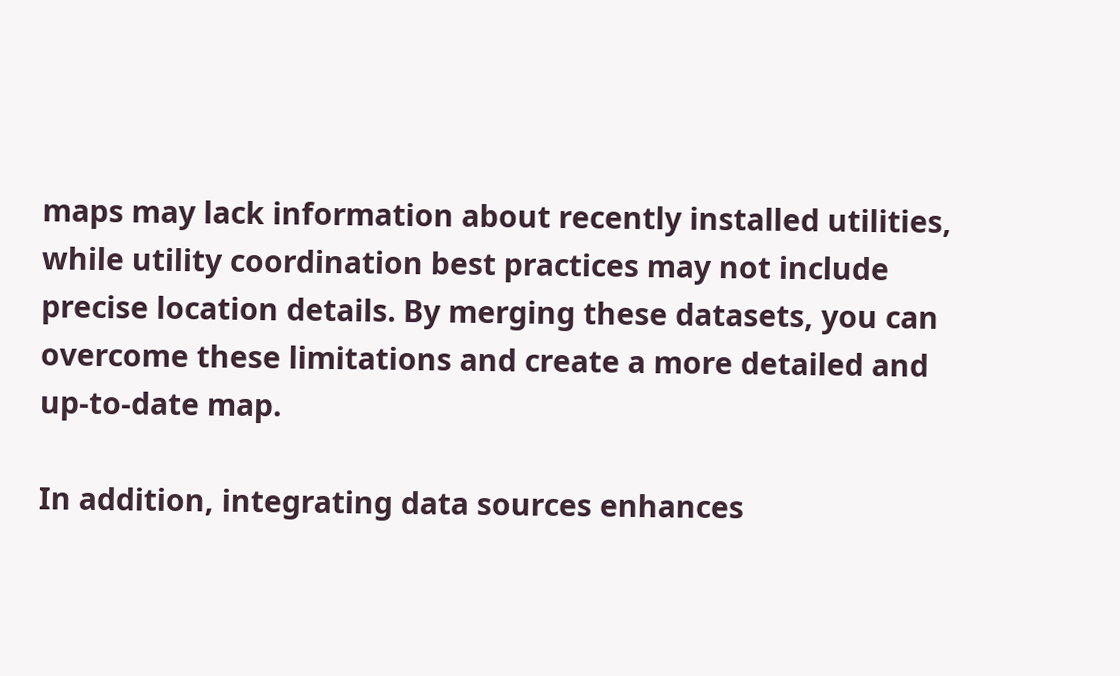maps may lack information about recently installed utilities, while utility coordination best practices may not include precise location details. By merging these datasets, you can overcome these limitations and create a more detailed and up-to-date map.

In addition, integrating data sources enhances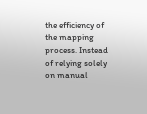the efficiency of the mapping process. Instead of relying solely on manual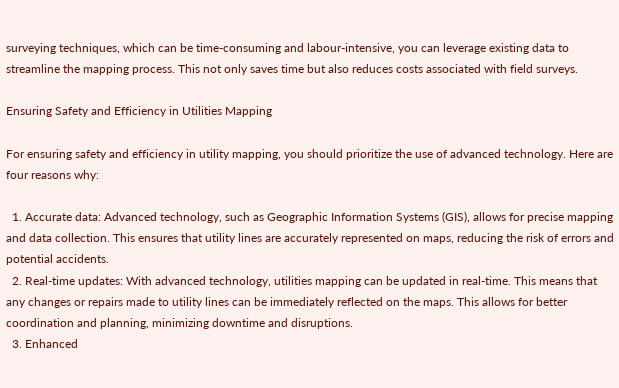surveying techniques, which can be time-consuming and labour-intensive, you can leverage existing data to streamline the mapping process. This not only saves time but also reduces costs associated with field surveys.

Ensuring Safety and Efficiency in Utilities Mapping

For ensuring safety and efficiency in utility mapping, you should prioritize the use of advanced technology. Here are four reasons why:

  1. Accurate data: Advanced technology, such as Geographic Information Systems (GIS), allows for precise mapping and data collection. This ensures that utility lines are accurately represented on maps, reducing the risk of errors and potential accidents.
  2. Real-time updates: With advanced technology, utilities mapping can be updated in real-time. This means that any changes or repairs made to utility lines can be immediately reflected on the maps. This allows for better coordination and planning, minimizing downtime and disruptions.
  3. Enhanced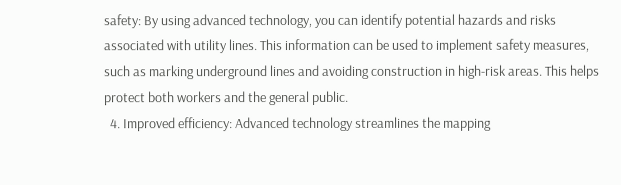safety: By using advanced technology, you can identify potential hazards and risks associated with utility lines. This information can be used to implement safety measures, such as marking underground lines and avoiding construction in high-risk areas. This helps protect both workers and the general public.
  4. Improved efficiency: Advanced technology streamlines the mapping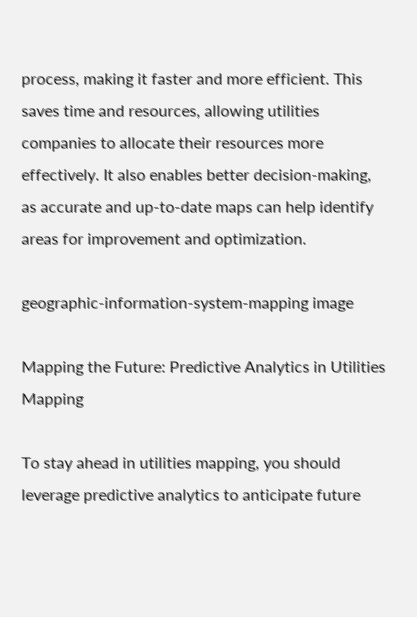process, making it faster and more efficient. This saves time and resources, allowing utilities companies to allocate their resources more effectively. It also enables better decision-making, as accurate and up-to-date maps can help identify areas for improvement and optimization.

geographic-information-system-mapping image

Mapping the Future: Predictive Analytics in Utilities Mapping

To stay ahead in utilities mapping, you should leverage predictive analytics to anticipate future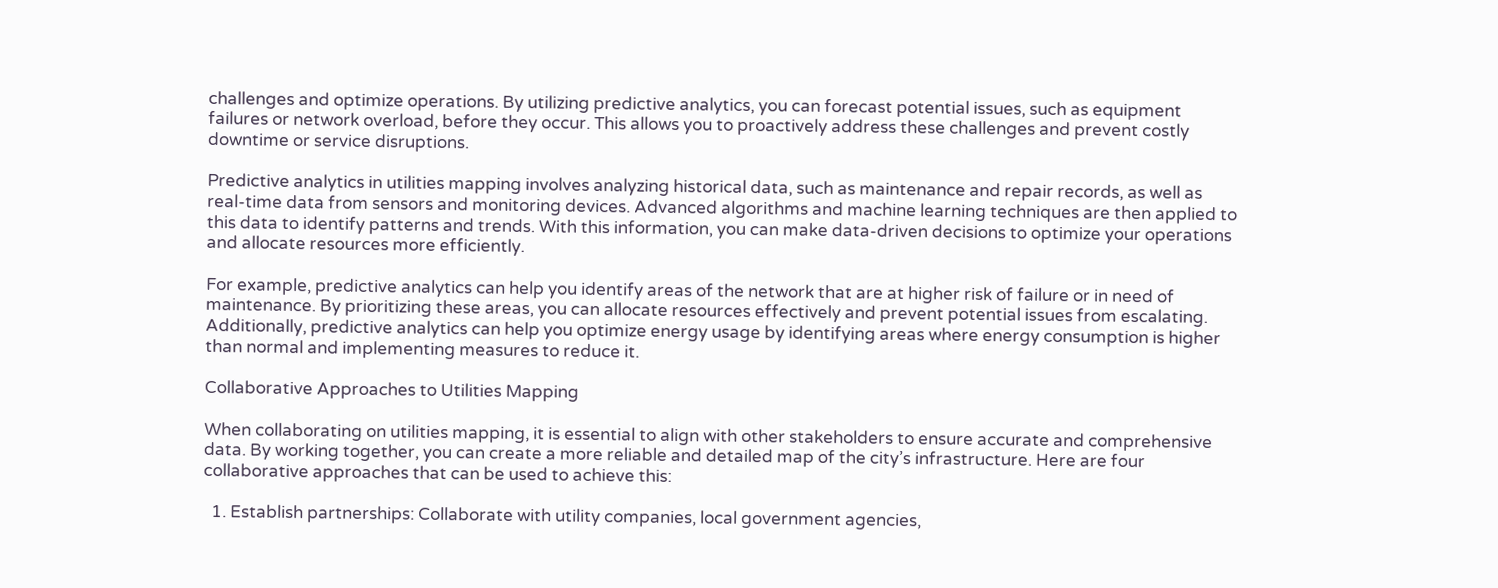challenges and optimize operations. By utilizing predictive analytics, you can forecast potential issues, such as equipment failures or network overload, before they occur. This allows you to proactively address these challenges and prevent costly downtime or service disruptions.

Predictive analytics in utilities mapping involves analyzing historical data, such as maintenance and repair records, as well as real-time data from sensors and monitoring devices. Advanced algorithms and machine learning techniques are then applied to this data to identify patterns and trends. With this information, you can make data-driven decisions to optimize your operations and allocate resources more efficiently.

For example, predictive analytics can help you identify areas of the network that are at higher risk of failure or in need of maintenance. By prioritizing these areas, you can allocate resources effectively and prevent potential issues from escalating. Additionally, predictive analytics can help you optimize energy usage by identifying areas where energy consumption is higher than normal and implementing measures to reduce it.

Collaborative Approaches to Utilities Mapping

When collaborating on utilities mapping, it is essential to align with other stakeholders to ensure accurate and comprehensive data. By working together, you can create a more reliable and detailed map of the city’s infrastructure. Here are four collaborative approaches that can be used to achieve this:

  1. Establish partnerships: Collaborate with utility companies, local government agencies,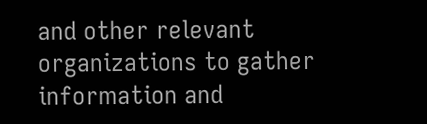and other relevant organizations to gather information and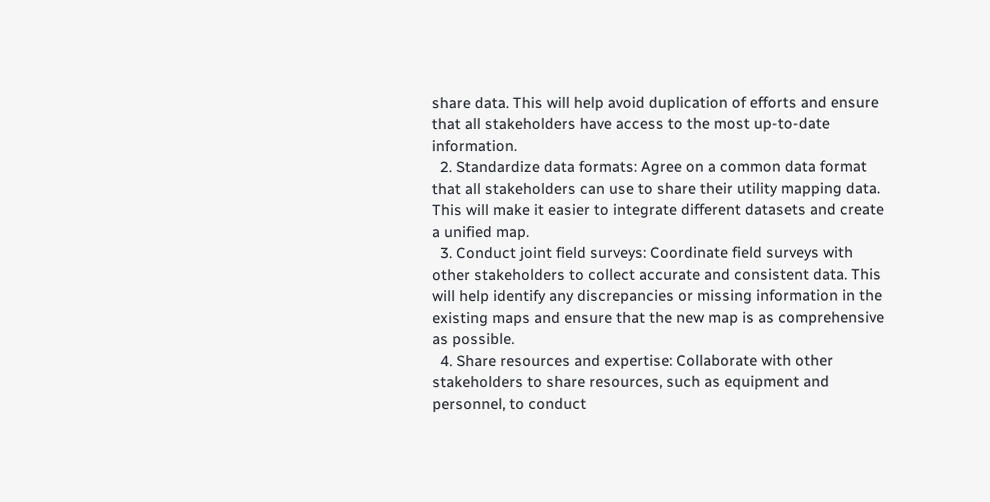share data. This will help avoid duplication of efforts and ensure that all stakeholders have access to the most up-to-date information.
  2. Standardize data formats: Agree on a common data format that all stakeholders can use to share their utility mapping data. This will make it easier to integrate different datasets and create a unified map.
  3. Conduct joint field surveys: Coordinate field surveys with other stakeholders to collect accurate and consistent data. This will help identify any discrepancies or missing information in the existing maps and ensure that the new map is as comprehensive as possible.
  4. Share resources and expertise: Collaborate with other stakeholders to share resources, such as equipment and personnel, to conduct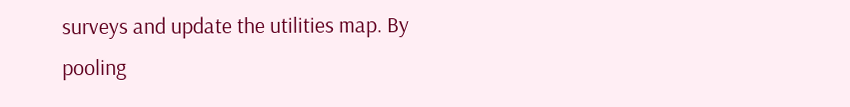surveys and update the utilities map. By pooling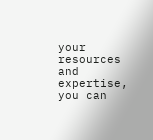your resources and expertise, you can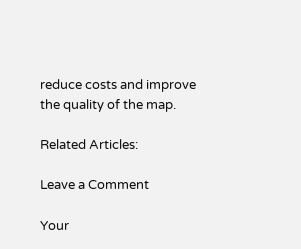reduce costs and improve the quality of the map.

Related Articles:

Leave a Comment

Your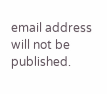email address will not be published.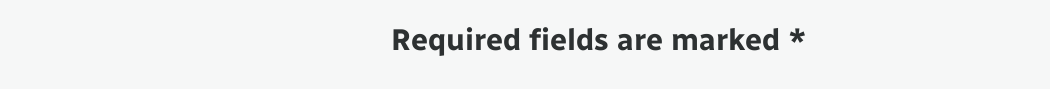Required fields are marked *